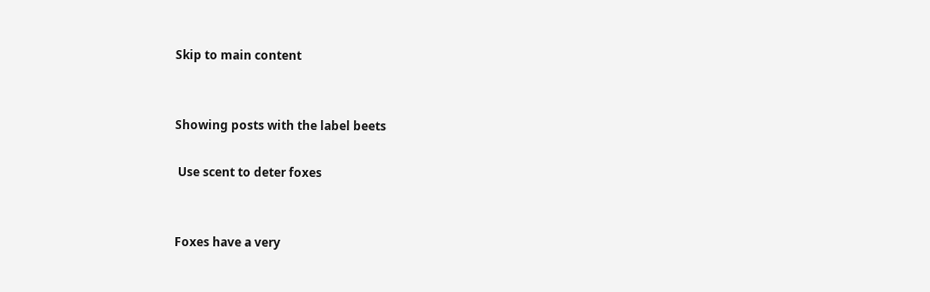Skip to main content


Showing posts with the label beets

 Use scent to deter foxes


Foxes have a very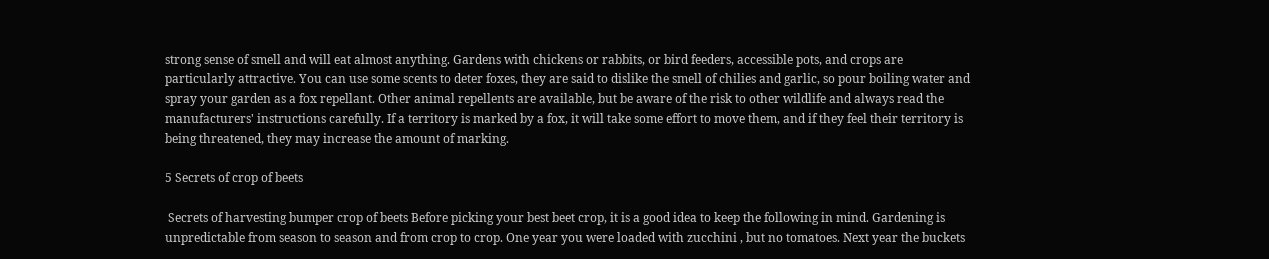strong sense of smell and will eat almost anything. Gardens with chickens or rabbits, or bird feeders, accessible pots, and crops are particularly attractive. You can use some scents to deter foxes, they are said to dislike the smell of chilies and garlic, so pour boiling water and spray your garden as a fox repellant. Other animal repellents are available, but be aware of the risk to other wildlife and always read the manufacturers' instructions carefully. If a territory is marked by a fox, it will take some effort to move them, and if they feel their territory is being threatened, they may increase the amount of marking.

5 Secrets of crop of beets

 Secrets of harvesting bumper crop of beets Before picking your best beet crop, it is a good idea to keep the following in mind. Gardening is unpredictable from season to season and from crop to crop. One year you were loaded with zucchini , but no tomatoes. Next year the buckets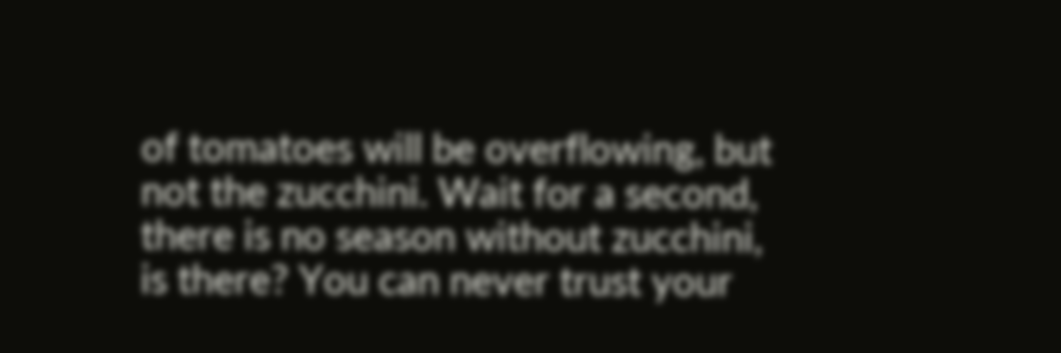of tomatoes will be overflowing, but not the zucchini. Wait for a second, there is no season without zucchini, is there? You can never trust your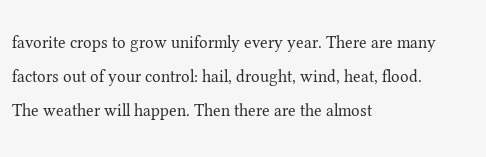favorite crops to grow uniformly every year. There are many factors out of your control: hail, drought, wind, heat, flood. The weather will happen. Then there are the almost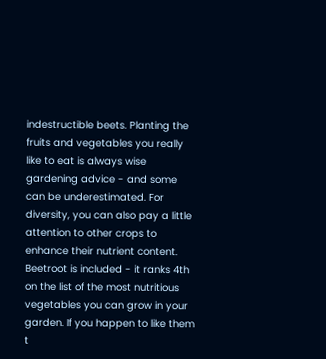indestructible beets. Planting the fruits and vegetables you really like to eat is always wise gardening advice - and some can be underestimated. For diversity, you can also pay a little attention to other crops to enhance their nutrient content. Beetroot is included - it ranks 4th on the list of the most nutritious vegetables you can grow in your garden. If you happen to like them t